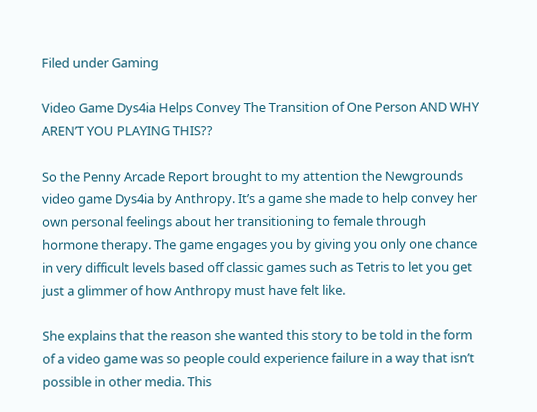Filed under Gaming

Video Game Dys4ia Helps Convey The Transition of One Person AND WHY AREN’T YOU PLAYING THIS??

So the Penny Arcade Report brought to my attention the Newgrounds video game Dys4ia by Anthropy. It’s a game she made to help convey her own personal feelings about her transitioning to female through hormone therapy. The game engages you by giving you only one chance in very difficult levels based off classic games such as Tetris to let you get just a glimmer of how Anthropy must have felt like.

She explains that the reason she wanted this story to be told in the form of a video game was so people could experience failure in a way that isn’t possible in other media. This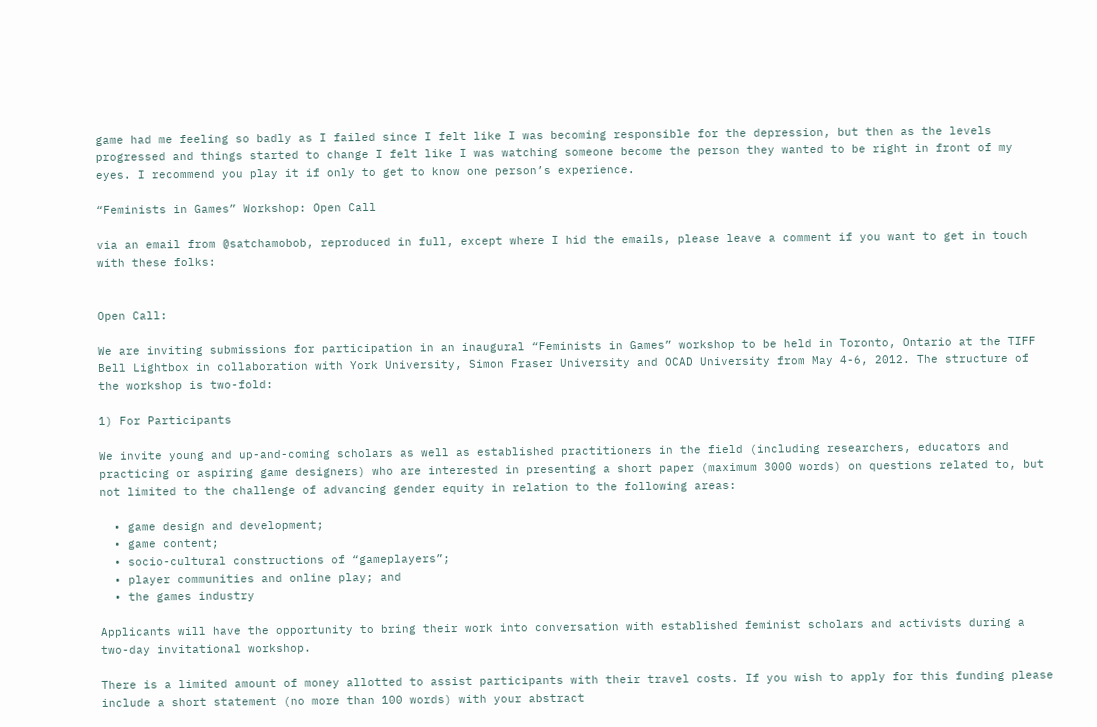game had me feeling so badly as I failed since I felt like I was becoming responsible for the depression, but then as the levels progressed and things started to change I felt like I was watching someone become the person they wanted to be right in front of my eyes. I recommend you play it if only to get to know one person’s experience.

“Feminists in Games” Workshop: Open Call

via an email from @satchamobob, reproduced in full, except where I hid the emails, please leave a comment if you want to get in touch with these folks:


Open Call:

We are inviting submissions for participation in an inaugural “Feminists in Games” workshop to be held in Toronto, Ontario at the TIFF Bell Lightbox in collaboration with York University, Simon Fraser University and OCAD University from May 4-6, 2012. The structure of the workshop is two-fold:

1) For Participants

We invite young and up-and-coming scholars as well as established practitioners in the field (including researchers, educators and practicing or aspiring game designers) who are interested in presenting a short paper (maximum 3000 words) on questions related to, but not limited to the challenge of advancing gender equity in relation to the following areas:

  • game design and development;
  • game content;
  • socio-cultural constructions of “gameplayers”;
  • player communities and online play; and
  • the games industry

Applicants will have the opportunity to bring their work into conversation with established feminist scholars and activists during a two-day invitational workshop.

There is a limited amount of money allotted to assist participants with their travel costs. If you wish to apply for this funding please include a short statement (no more than 100 words) with your abstract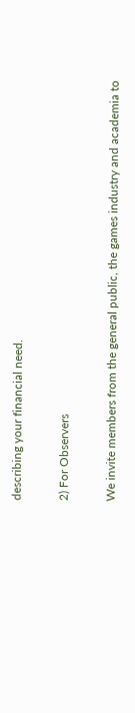describing your financial need.

2) For Observers

We invite members from the general public, the games industry and academia to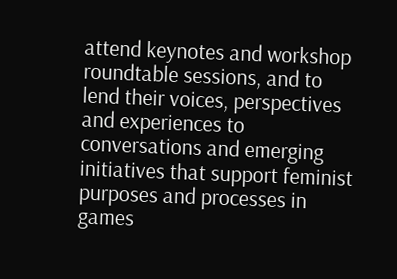attend keynotes and workshop roundtable sessions, and to lend their voices, perspectives and experiences to conversations and emerging initiatives that support feminist purposes and processes in games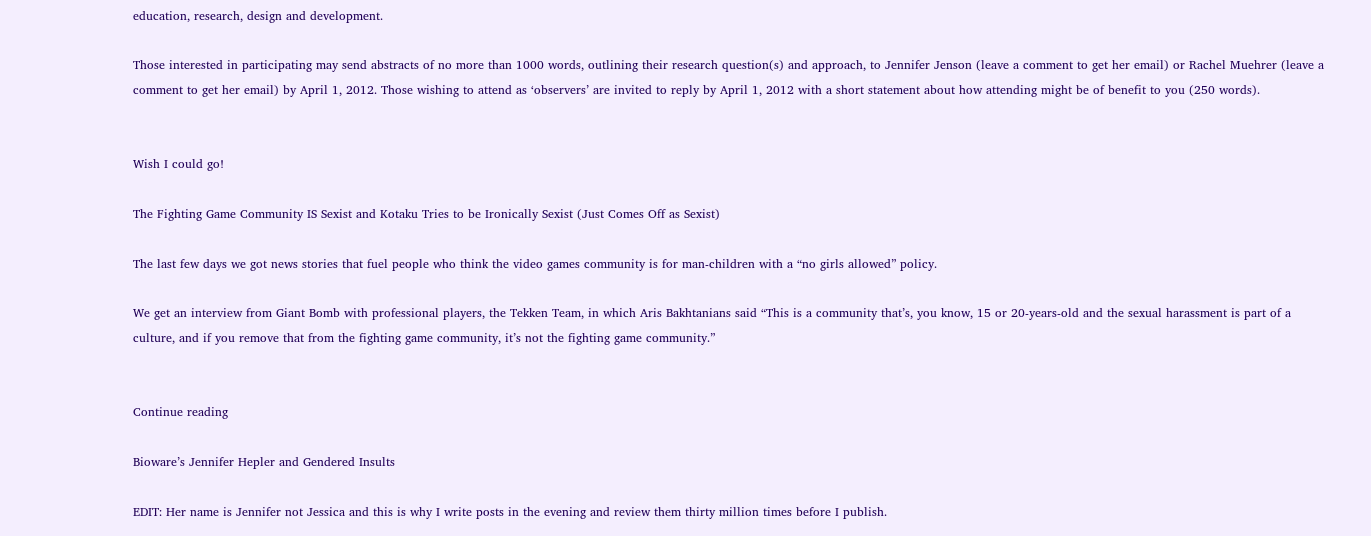education, research, design and development.

Those interested in participating may send abstracts of no more than 1000 words, outlining their research question(s) and approach, to Jennifer Jenson (leave a comment to get her email) or Rachel Muehrer (leave a comment to get her email) by April 1, 2012. Those wishing to attend as ‘observers’ are invited to reply by April 1, 2012 with a short statement about how attending might be of benefit to you (250 words).


Wish I could go!

The Fighting Game Community IS Sexist and Kotaku Tries to be Ironically Sexist (Just Comes Off as Sexist)

The last few days we got news stories that fuel people who think the video games community is for man-children with a “no girls allowed” policy.

We get an interview from Giant Bomb with professional players, the Tekken Team, in which Aris Bakhtanians said “This is a community that’s, you know, 15 or 20-years-old and the sexual harassment is part of a culture, and if you remove that from the fighting game community, it’s not the fighting game community.”


Continue reading

Bioware’s Jennifer Hepler and Gendered Insults

EDIT: Her name is Jennifer not Jessica and this is why I write posts in the evening and review them thirty million times before I publish.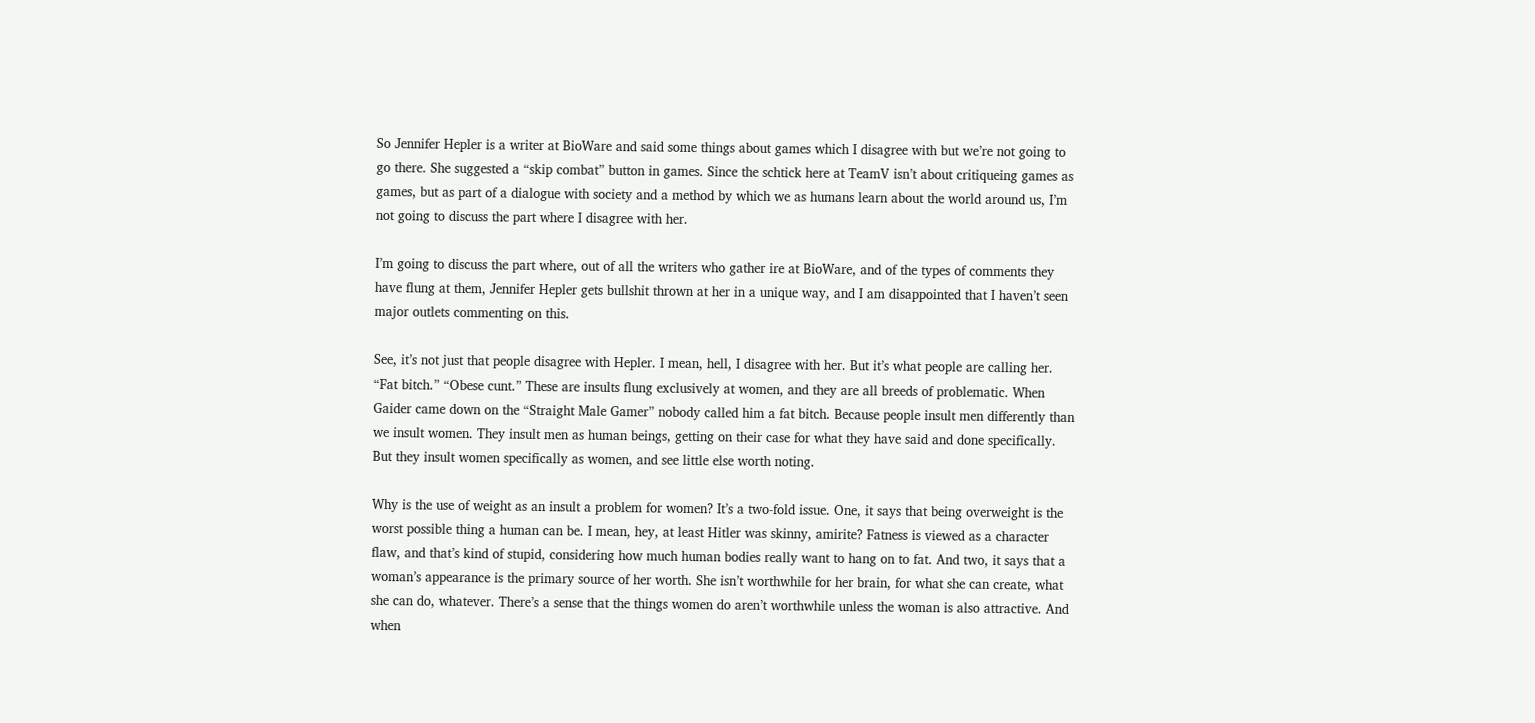So Jennifer Hepler is a writer at BioWare and said some things about games which I disagree with but we’re not going to go there. She suggested a “skip combat” button in games. Since the schtick here at TeamV isn’t about critiqueing games as games, but as part of a dialogue with society and a method by which we as humans learn about the world around us, I’m not going to discuss the part where I disagree with her.

I’m going to discuss the part where, out of all the writers who gather ire at BioWare, and of the types of comments they have flung at them, Jennifer Hepler gets bullshit thrown at her in a unique way, and I am disappointed that I haven’t seen major outlets commenting on this.

See, it’s not just that people disagree with Hepler. I mean, hell, I disagree with her. But it’s what people are calling her. “Fat bitch.” “Obese cunt.” These are insults flung exclusively at women, and they are all breeds of problematic. When Gaider came down on the “Straight Male Gamer” nobody called him a fat bitch. Because people insult men differently than we insult women. They insult men as human beings, getting on their case for what they have said and done specifically. But they insult women specifically as women, and see little else worth noting.

Why is the use of weight as an insult a problem for women? It’s a two-fold issue. One, it says that being overweight is the worst possible thing a human can be. I mean, hey, at least Hitler was skinny, amirite? Fatness is viewed as a character flaw, and that’s kind of stupid, considering how much human bodies really want to hang on to fat. And two, it says that a woman’s appearance is the primary source of her worth. She isn’t worthwhile for her brain, for what she can create, what she can do, whatever. There’s a sense that the things women do aren’t worthwhile unless the woman is also attractive. And when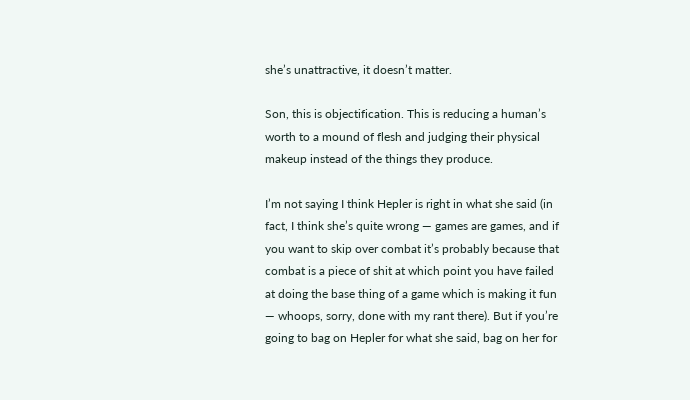she’s unattractive, it doesn’t matter.

Son, this is objectification. This is reducing a human’s worth to a mound of flesh and judging their physical makeup instead of the things they produce.

I’m not saying I think Hepler is right in what she said (in fact, I think she’s quite wrong — games are games, and if you want to skip over combat it’s probably because that combat is a piece of shit at which point you have failed at doing the base thing of a game which is making it fun — whoops, sorry, done with my rant there). But if you’re going to bag on Hepler for what she said, bag on her for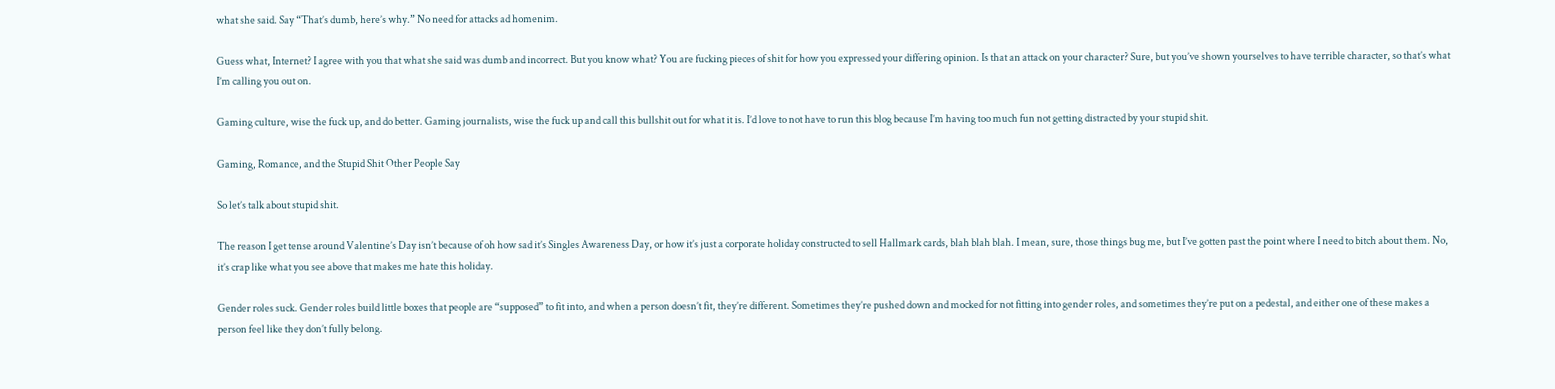what she said. Say “That’s dumb, here’s why.” No need for attacks ad homenim.

Guess what, Internet? I agree with you that what she said was dumb and incorrect. But you know what? You are fucking pieces of shit for how you expressed your differing opinion. Is that an attack on your character? Sure, but you’ve shown yourselves to have terrible character, so that’s what I’m calling you out on.

Gaming culture, wise the fuck up, and do better. Gaming journalists, wise the fuck up and call this bullshit out for what it is. I’d love to not have to run this blog because I’m having too much fun not getting distracted by your stupid shit.

Gaming, Romance, and the Stupid Shit Other People Say

So let’s talk about stupid shit.

The reason I get tense around Valentine’s Day isn’t because of oh how sad it’s Singles Awareness Day, or how it’s just a corporate holiday constructed to sell Hallmark cards, blah blah blah. I mean, sure, those things bug me, but I’ve gotten past the point where I need to bitch about them. No, it’s crap like what you see above that makes me hate this holiday.

Gender roles suck. Gender roles build little boxes that people are “supposed” to fit into, and when a person doesn’t fit, they’re different. Sometimes they’re pushed down and mocked for not fitting into gender roles, and sometimes they’re put on a pedestal, and either one of these makes a person feel like they don’t fully belong.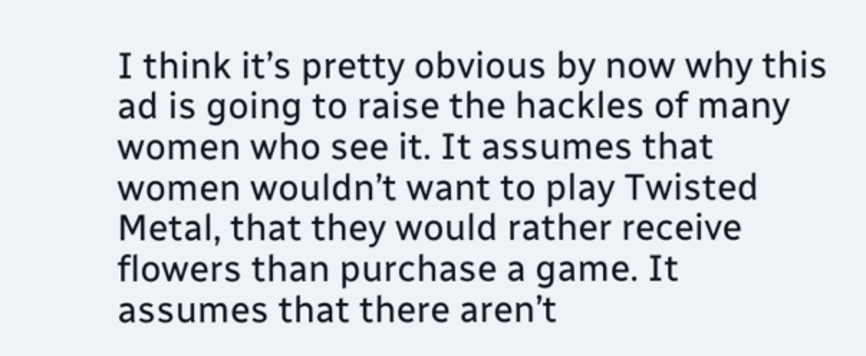I think it’s pretty obvious by now why this ad is going to raise the hackles of many women who see it. It assumes that women wouldn’t want to play Twisted Metal, that they would rather receive flowers than purchase a game. It assumes that there aren’t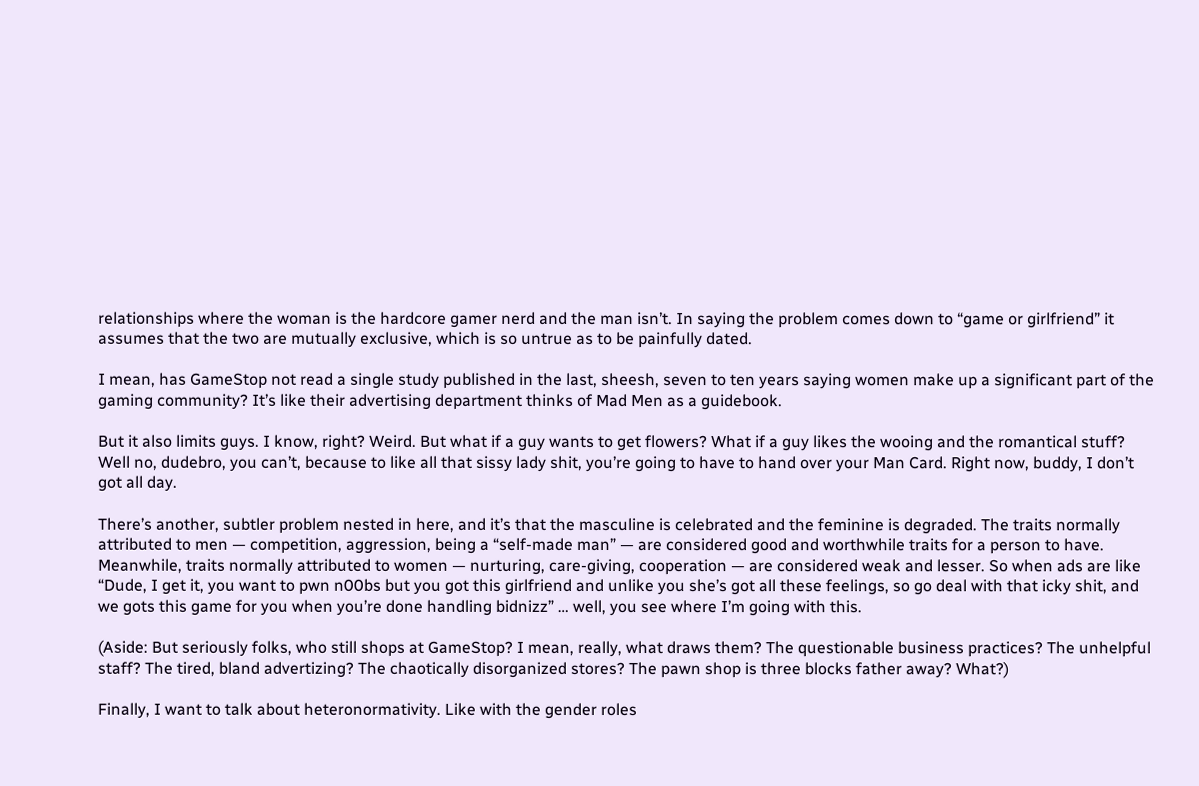relationships where the woman is the hardcore gamer nerd and the man isn’t. In saying the problem comes down to “game or girlfriend” it assumes that the two are mutually exclusive, which is so untrue as to be painfully dated.

I mean, has GameStop not read a single study published in the last, sheesh, seven to ten years saying women make up a significant part of the gaming community? It’s like their advertising department thinks of Mad Men as a guidebook.

But it also limits guys. I know, right? Weird. But what if a guy wants to get flowers? What if a guy likes the wooing and the romantical stuff? Well no, dudebro, you can’t, because to like all that sissy lady shit, you’re going to have to hand over your Man Card. Right now, buddy, I don’t got all day.

There’s another, subtler problem nested in here, and it’s that the masculine is celebrated and the feminine is degraded. The traits normally attributed to men — competition, aggression, being a “self-made man” — are considered good and worthwhile traits for a person to have. Meanwhile, traits normally attributed to women — nurturing, care-giving, cooperation — are considered weak and lesser. So when ads are like “Dude, I get it, you want to pwn n00bs but you got this girlfriend and unlike you she’s got all these feelings, so go deal with that icky shit, and we gots this game for you when you’re done handling bidnizz” … well, you see where I’m going with this.

(Aside: But seriously folks, who still shops at GameStop? I mean, really, what draws them? The questionable business practices? The unhelpful staff? The tired, bland advertizing? The chaotically disorganized stores? The pawn shop is three blocks father away? What?)

Finally, I want to talk about heteronormativity. Like with the gender roles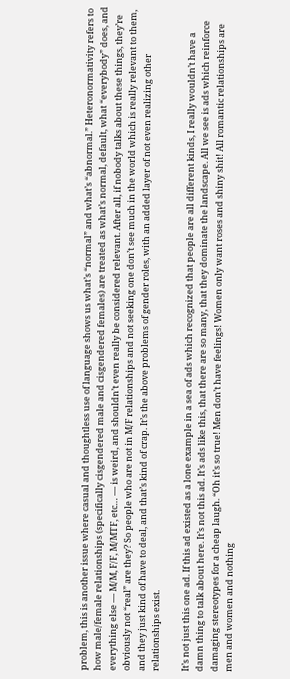problem, this is another issue where casual and thoughtless use of language shows us what’s “normal” and what’s “abnormal.” Heteronormativity refers to how male/female relationships (specifically cisgendered male and cisgendered females) are treated as what’s normal, default, what “everybody” does, and everything else — M/M, F/F, M/MTF, etc… — is weird, and shouldn’t even really be considered relevant. After all, if nobody talks about these things, they’re obviously not “real” are they? So people who are not in M/F relationships and not seeking one don’t see much in the world which is really relevant to them, and they just kind of have to deal, and that’s kind of crap. It’s the above problems of gender roles, with an added layer of not even realizing other relationships exist.

It’s not just this one ad. If this ad existed as a lone example in a sea of ads which recognized that people are all different kinds, I really wouldn’t have a damn thing to talk about here. It’s not this ad. It’s ads like this, that there are so many, that they dominate the landscape. All we see is ads which reinforce damaging stereotypes for a cheap laugh. “Oh it’s so true! Men don’t have feelings! Women only want roses and shiny shit! All romantic relationships are men and women and nothing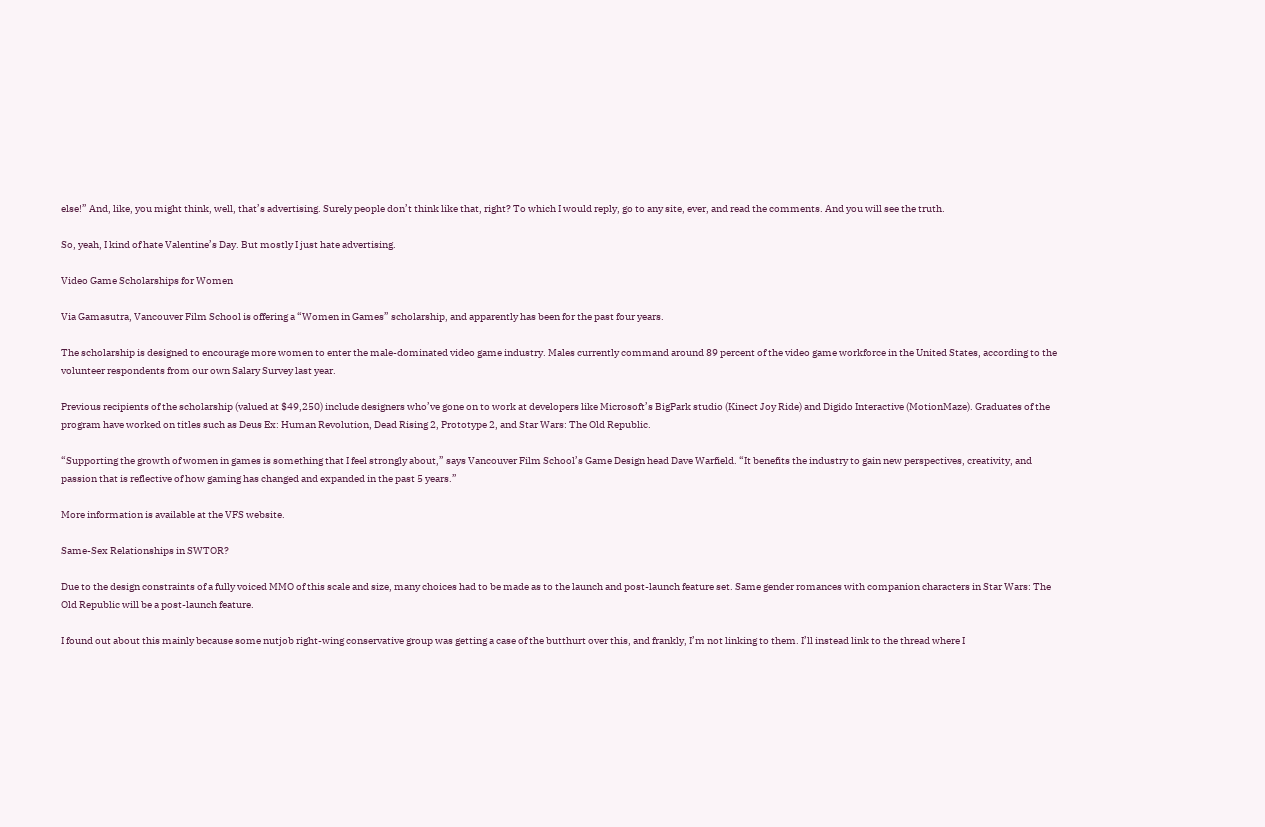else!” And, like, you might think, well, that’s advertising. Surely people don’t think like that, right? To which I would reply, go to any site, ever, and read the comments. And you will see the truth.

So, yeah, I kind of hate Valentine’s Day. But mostly I just hate advertising.

Video Game Scholarships for Women

Via Gamasutra, Vancouver Film School is offering a “Women in Games” scholarship, and apparently has been for the past four years.

The scholarship is designed to encourage more women to enter the male-dominated video game industry. Males currently command around 89 percent of the video game workforce in the United States, according to the volunteer respondents from our own Salary Survey last year.

Previous recipients of the scholarship (valued at $49,250) include designers who’ve gone on to work at developers like Microsoft’s BigPark studio (Kinect Joy Ride) and Digido Interactive (MotionMaze). Graduates of the program have worked on titles such as Deus Ex: Human Revolution, Dead Rising 2, Prototype 2, and Star Wars: The Old Republic.

“Supporting the growth of women in games is something that I feel strongly about,” says Vancouver Film School’s Game Design head Dave Warfield. “It benefits the industry to gain new perspectives, creativity, and passion that is reflective of how gaming has changed and expanded in the past 5 years.”

More information is available at the VFS website.

Same-Sex Relationships in SWTOR?

Due to the design constraints of a fully voiced MMO of this scale and size, many choices had to be made as to the launch and post-launch feature set. Same gender romances with companion characters in Star Wars: The Old Republic will be a post-launch feature.

I found out about this mainly because some nutjob right-wing conservative group was getting a case of the butthurt over this, and frankly, I’m not linking to them. I’ll instead link to the thread where I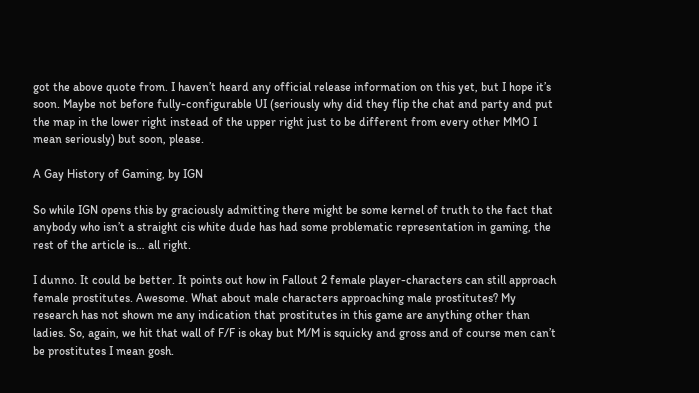got the above quote from. I haven’t heard any official release information on this yet, but I hope it’s soon. Maybe not before fully-configurable UI (seriously why did they flip the chat and party and put the map in the lower right instead of the upper right just to be different from every other MMO I mean seriously) but soon, please.

A Gay History of Gaming, by IGN

So while IGN opens this by graciously admitting there might be some kernel of truth to the fact that anybody who isn’t a straight cis white dude has had some problematic representation in gaming, the rest of the article is… all right.

I dunno. It could be better. It points out how in Fallout 2 female player-characters can still approach female prostitutes. Awesome. What about male characters approaching male prostitutes? My research has not shown me any indication that prostitutes in this game are anything other than ladies. So, again, we hit that wall of F/F is okay but M/M is squicky and gross and of course men can’t be prostitutes I mean gosh.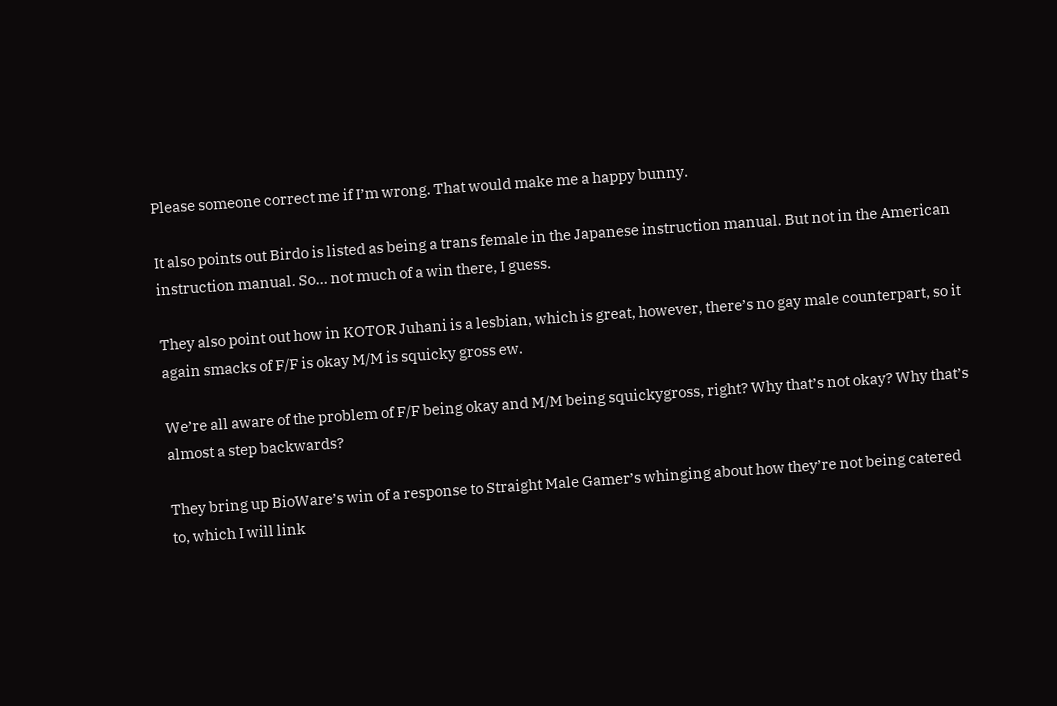Please someone correct me if I’m wrong. That would make me a happy bunny.

It also points out Birdo is listed as being a trans female in the Japanese instruction manual. But not in the American instruction manual. So… not much of a win there, I guess.

They also point out how in KOTOR Juhani is a lesbian, which is great, however, there’s no gay male counterpart, so it again smacks of F/F is okay M/M is squicky gross ew.

We’re all aware of the problem of F/F being okay and M/M being squickygross, right? Why that’s not okay? Why that’s almost a step backwards?

They bring up BioWare’s win of a response to Straight Male Gamer’s whinging about how they’re not being catered to, which I will link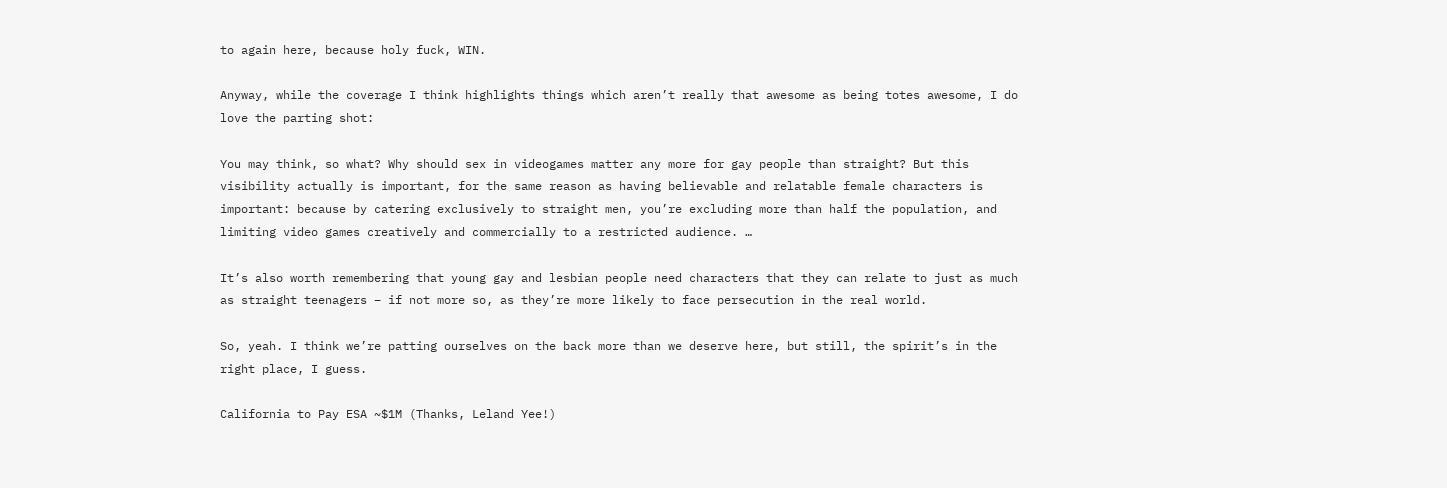to again here, because holy fuck, WIN.

Anyway, while the coverage I think highlights things which aren’t really that awesome as being totes awesome, I do love the parting shot:

You may think, so what? Why should sex in videogames matter any more for gay people than straight? But this visibility actually is important, for the same reason as having believable and relatable female characters is important: because by catering exclusively to straight men, you’re excluding more than half the population, and limiting video games creatively and commercially to a restricted audience. …

It’s also worth remembering that young gay and lesbian people need characters that they can relate to just as much as straight teenagers – if not more so, as they’re more likely to face persecution in the real world.

So, yeah. I think we’re patting ourselves on the back more than we deserve here, but still, the spirit’s in the right place, I guess.

California to Pay ESA ~$1M (Thanks, Leland Yee!)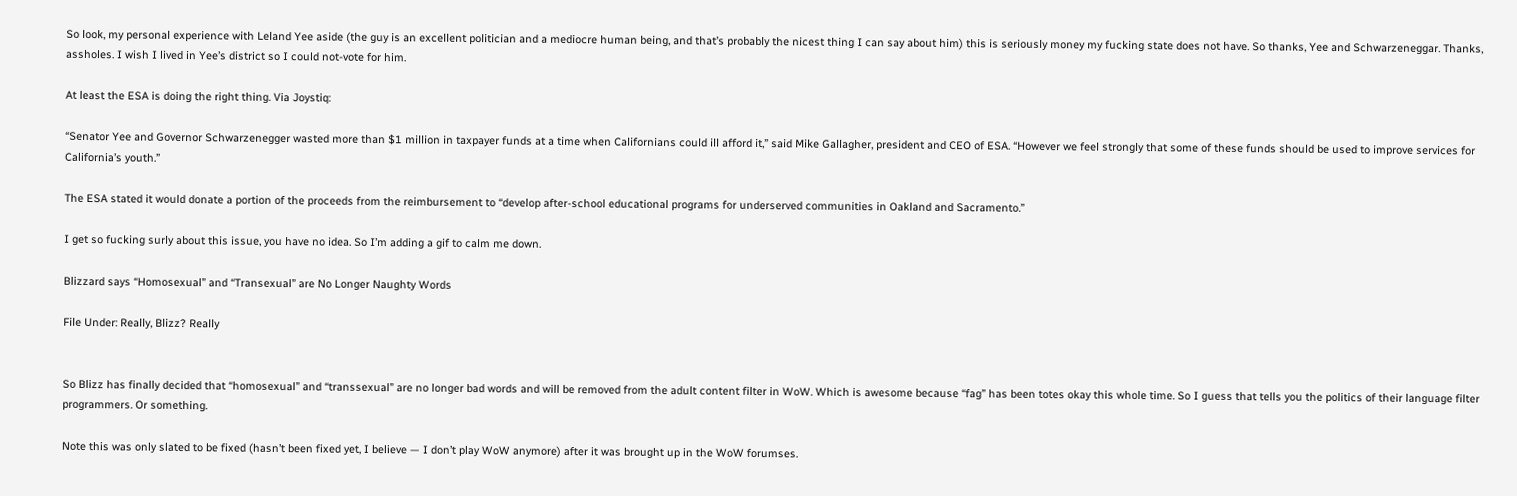So look, my personal experience with Leland Yee aside (the guy is an excellent politician and a mediocre human being, and that’s probably the nicest thing I can say about him) this is seriously money my fucking state does not have. So thanks, Yee and Schwarzeneggar. Thanks, assholes. I wish I lived in Yee’s district so I could not-vote for him.

At least the ESA is doing the right thing. Via Joystiq:

“Senator Yee and Governor Schwarzenegger wasted more than $1 million in taxpayer funds at a time when Californians could ill afford it,” said Mike Gallagher, president and CEO of ESA. “However we feel strongly that some of these funds should be used to improve services for California’s youth.”

The ESA stated it would donate a portion of the proceeds from the reimbursement to “develop after-school educational programs for underserved communities in Oakland and Sacramento.”

I get so fucking surly about this issue, you have no idea. So I’m adding a gif to calm me down.

Blizzard says “Homosexual” and “Transexual” are No Longer Naughty Words

File Under: Really, Blizz? Really


So Blizz has finally decided that “homosexual” and “transsexual” are no longer bad words and will be removed from the adult content filter in WoW. Which is awesome because “fag” has been totes okay this whole time. So I guess that tells you the politics of their language filter programmers. Or something.

Note this was only slated to be fixed (hasn’t been fixed yet, I believe — I don’t play WoW anymore) after it was brought up in the WoW forumses.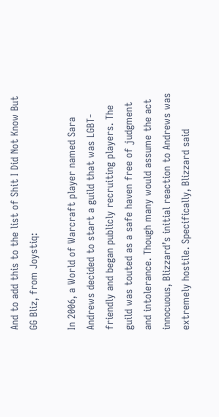And to add this to the list of Shit I Did Not Know But GG Bliz, from Joystiq:

In 2006, a World of Warcraft player named Sara Andrews decided to start a guild that was LGBT-friendly and began publicly recruiting players. The guild was touted as a safe haven free of judgment and intolerance. Though many would assume the act innocuous, Blizzard’s initial reaction to Andrews was extremely hostile. Specifically, Blizzard said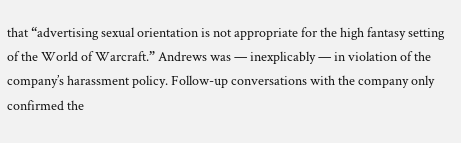that “advertising sexual orientation is not appropriate for the high fantasy setting of the World of Warcraft.” Andrews was — inexplicably — in violation of the company’s harassment policy. Follow-up conversations with the company only confirmed the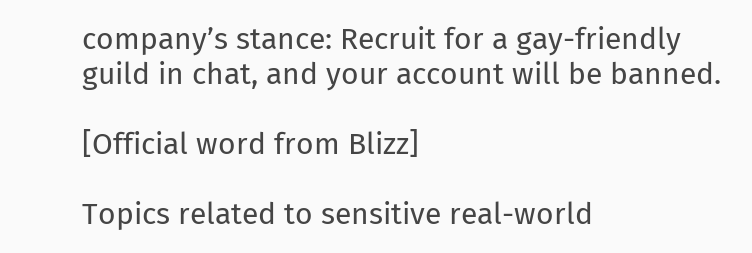company’s stance: Recruit for a gay-friendly guild in chat, and your account will be banned.

[Official word from Blizz]

Topics related to sensitive real-world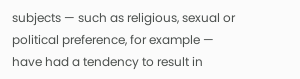subjects — such as religious, sexual or political preference, for example — have had a tendency to result in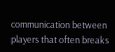communication between players that often breaks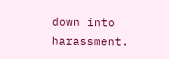down into harassment.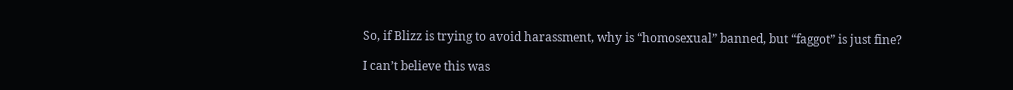So, if Blizz is trying to avoid harassment, why is “homosexual” banned, but “faggot” is just fine?

I can’t believe this was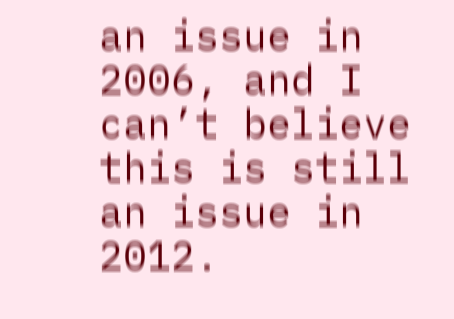an issue in 2006, and I can’t believe this is still an issue in 2012.